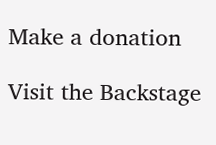Make a donation

Visit the Backstage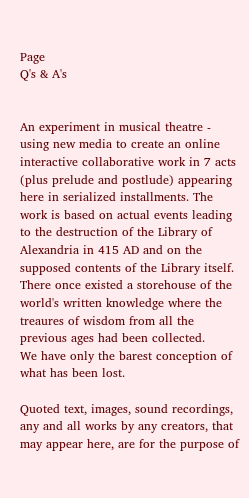Page
Q's & A's


An experiment in musical theatre - using new media to create an online interactive collaborative work in 7 acts (plus prelude and postlude) appearing here in serialized installments. The work is based on actual events leading to the destruction of the Library of Alexandria in 415 AD and on the supposed contents of the Library itself.
There once existed a storehouse of the world's written knowledge where the treaures of wisdom from all the previous ages had been collected.
We have only the barest conception of what has been lost.

Quoted text, images, sound recordings, any and all works by any creators, that may appear here, are for the purpose of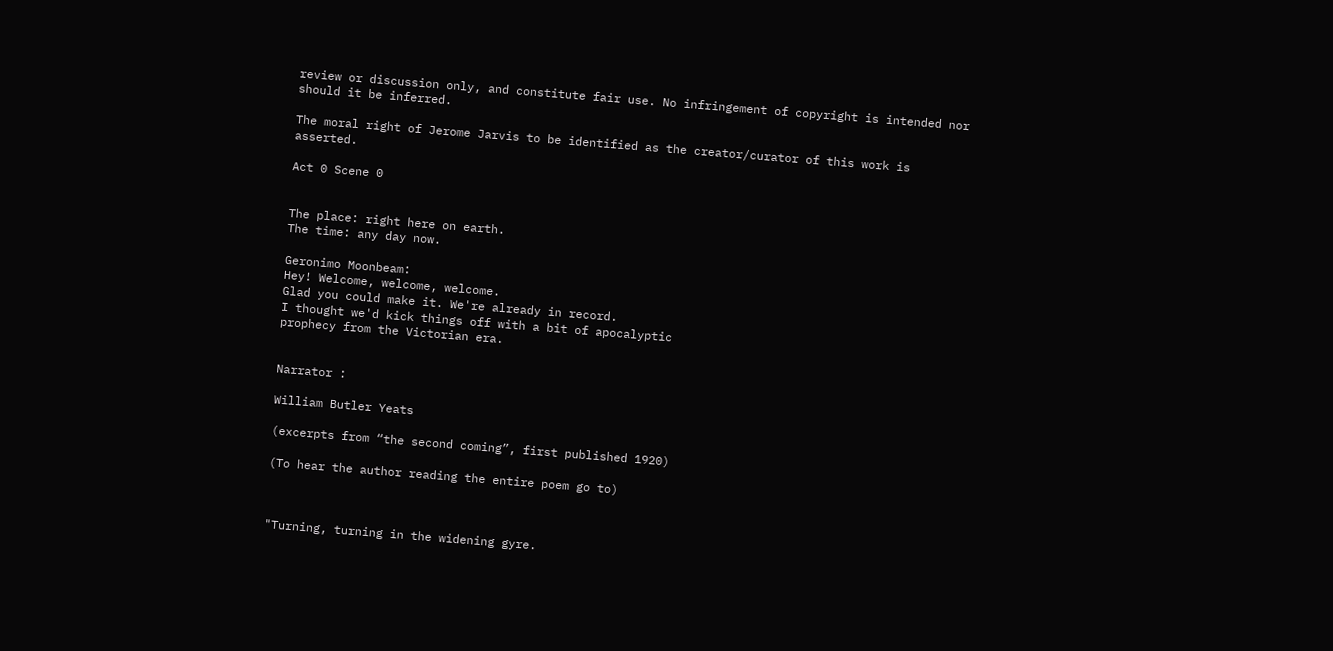review or discussion only, and constitute fair use. No infringement of copyright is intended nor should it be inferred.

The moral right of Jerome Jarvis to be identified as the creator/curator of this work is asserted.

Act 0 Scene 0


The place: right here on earth.
The time: any day now.

Geronimo Moonbeam:
Hey! Welcome, welcome, welcome.
Glad you could make it. We're already in record.
I thought we'd kick things off with a bit of apocalyptic
prophecy from the Victorian era.


Narrator :

William Butler Yeats

(excerpts from “the second coming”, first published 1920)

(To hear the author reading the entire poem go to)



"Turning, turning in the widening gyre.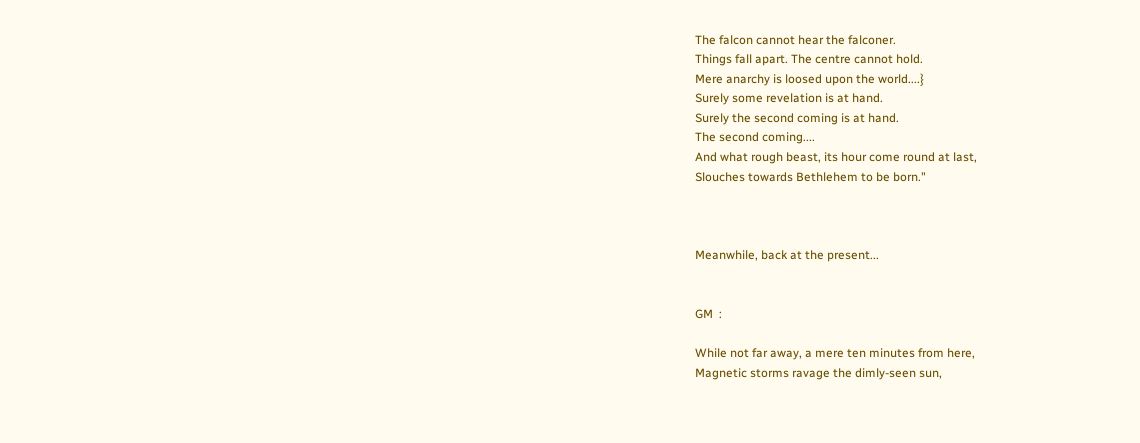The falcon cannot hear the falconer.
Things fall apart. The centre cannot hold.
Mere anarchy is loosed upon the world....}
Surely some revelation is at hand.
Surely the second coming is at hand.
The second coming....
And what rough beast, its hour come round at last,
Slouches towards Bethlehem to be born."



Meanwhile, back at the present...


GM  :

While not far away, a mere ten minutes from here,
Magnetic storms ravage the dimly-seen sun,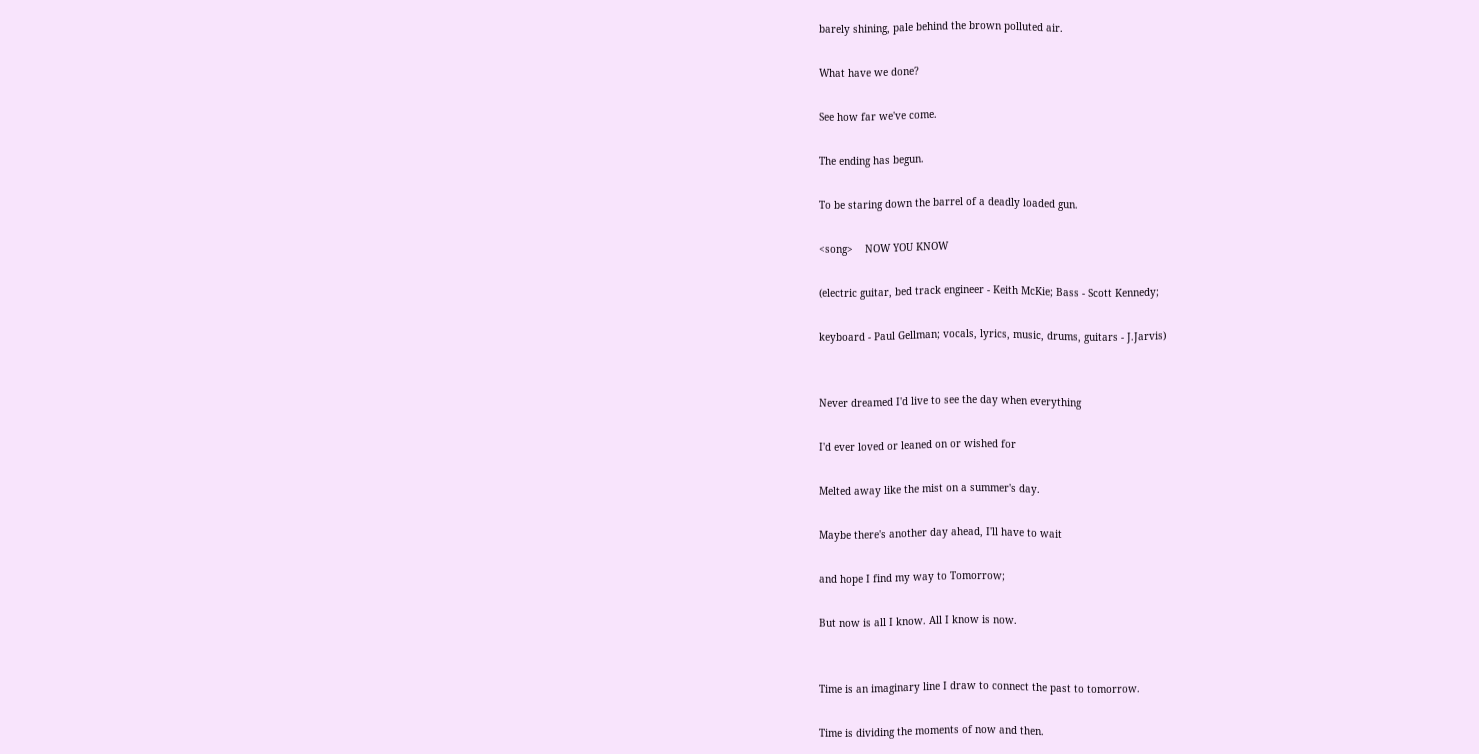barely shining, pale behind the brown polluted air.

What have we done?

See how far we've come.

The ending has begun.

To be staring down the barrel of a deadly loaded gun.

<song>    NOW YOU KNOW

(electric guitar, bed track engineer - Keith McKie; Bass - Scott Kennedy;

keyboard - Paul Gellman; vocals, lyrics, music, drums, guitars - J.Jarvis)


Never dreamed I'd live to see the day when everything

I'd ever loved or leaned on or wished for

Melted away like the mist on a summer's day.

Maybe there's another day ahead, I'll have to wait

and hope I find my way to Tomorrow;

But now is all I know. All I know is now.


Time is an imaginary line I draw to connect the past to tomorrow.

Time is dividing the moments of now and then.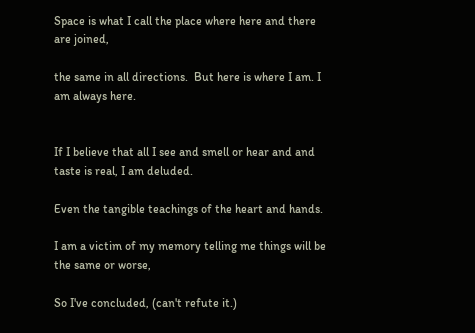Space is what I call the place where here and there are joined,

the same in all directions.  But here is where I am. I am always here.


If I believe that all I see and smell or hear and and taste is real, I am deluded.

Even the tangible teachings of the heart and hands.

I am a victim of my memory telling me things will be the same or worse,

So I've concluded, (can't refute it.)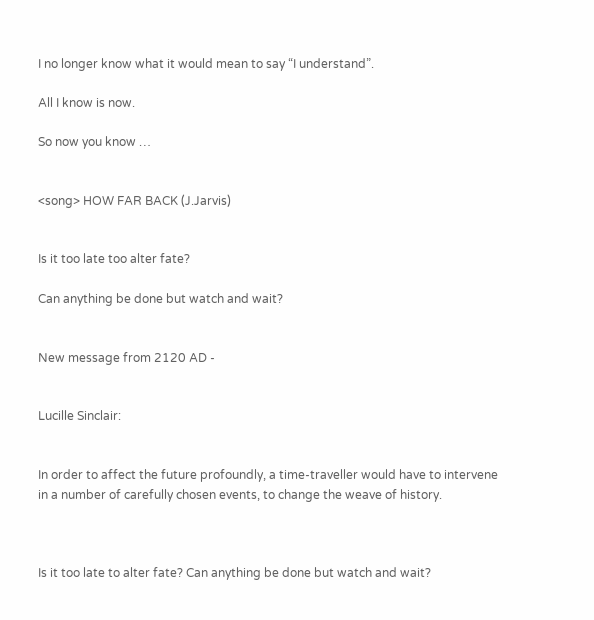I no longer know what it would mean to say “I understand”.

All I know is now.

So now you know …


<song> HOW FAR BACK (J.Jarvis)


Is it too late too alter fate?

Can anything be done but watch and wait?


New message from 2120 AD -


Lucille Sinclair:


In order to affect the future profoundly, a time-traveller would have to intervene in a number of carefully chosen events, to change the weave of history.



Is it too late to alter fate? Can anything be done but watch and wait?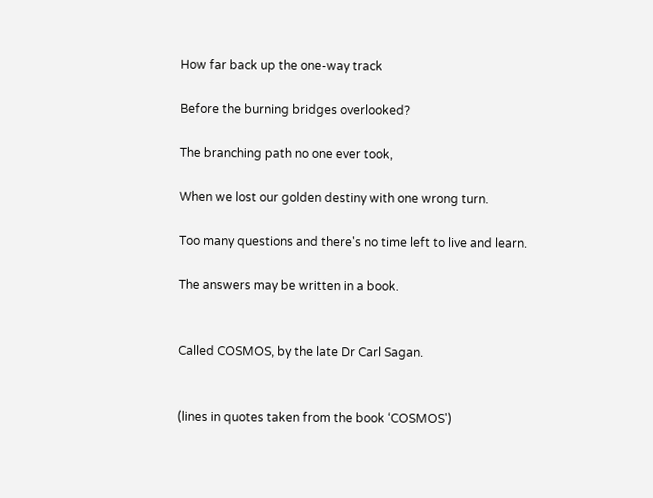How far back up the one-way track

Before the burning bridges overlooked?

The branching path no one ever took,

When we lost our golden destiny with one wrong turn.

Too many questions and there's no time left to live and learn.

The answers may be written in a book.


Called COSMOS, by the late Dr Carl Sagan.


(lines in quotes taken from the book ‘COSMOS')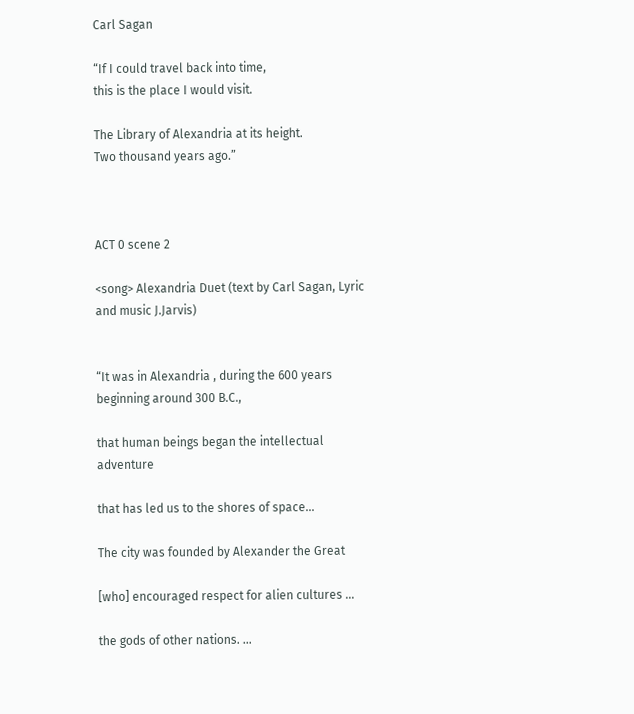Carl Sagan

“If I could travel back into time,
this is the place I would visit.

The Library of Alexandria at its height.
Two thousand years ago.”



ACT 0 scene 2

<song> Alexandria Duet (text by Carl Sagan, Lyric and music J.Jarvis)


“It was in Alexandria , during the 600 years beginning around 300 B.C.,

that human beings began the intellectual adventure

that has led us to the shores of space…

The city was founded by Alexander the Great

[who] encouraged respect for alien cultures …

the gods of other nations. …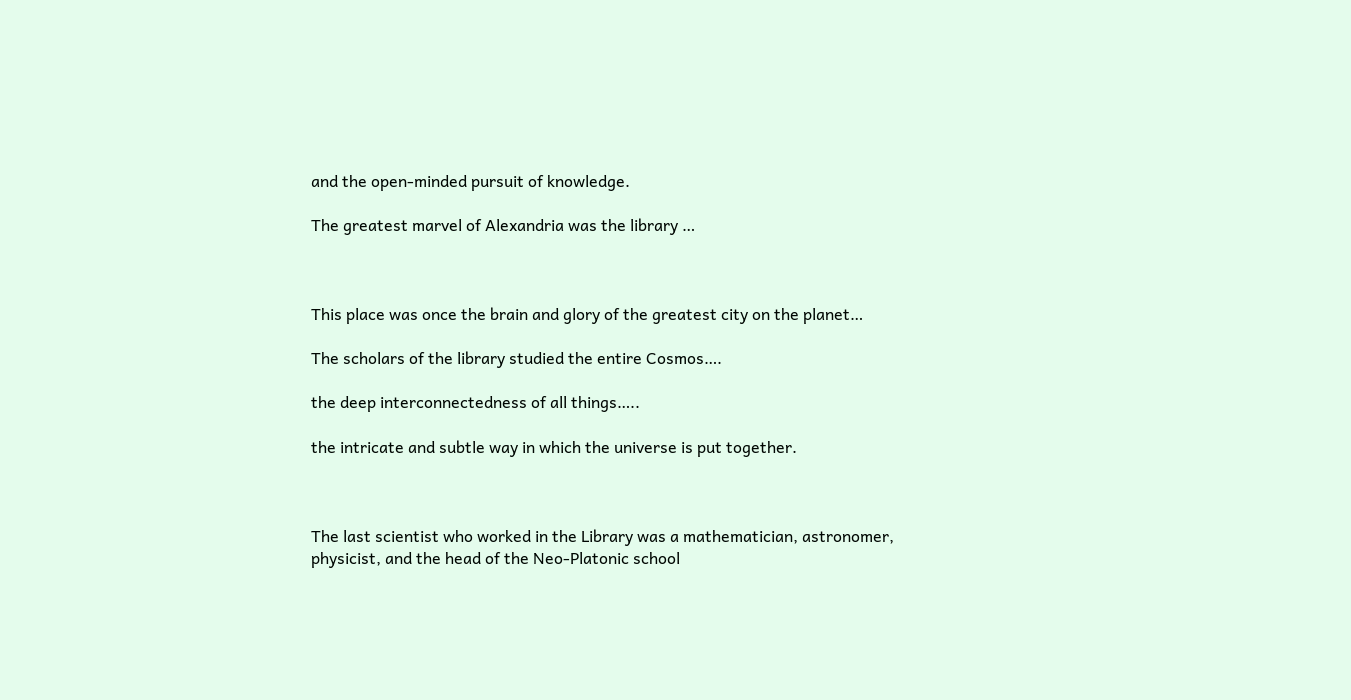and the open-minded pursuit of knowledge.

The greatest marvel of Alexandria was the library …



This place was once the brain and glory of the greatest city on the planet…

The scholars of the library studied the entire Cosmos….

the deep interconnectedness of all things…..

the intricate and subtle way in which the universe is put together.



The last scientist who worked in the Library was a mathematician, astronomer, physicist, and the head of the Neo-Platonic school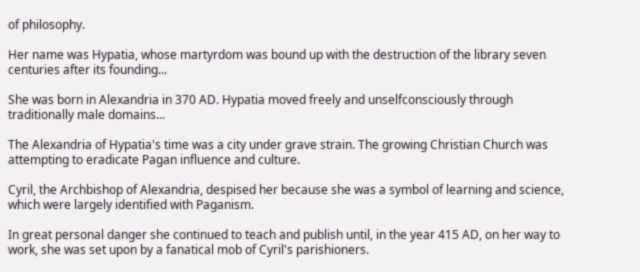of philosophy.

Her name was Hypatia, whose martyrdom was bound up with the destruction of the library seven centuries after its founding...

She was born in Alexandria in 370 AD. Hypatia moved freely and unselfconsciously through traditionally male domains...

The Alexandria of Hypatia's time was a city under grave strain. The growing Christian Church was attempting to eradicate Pagan influence and culture.

Cyril, the Archbishop of Alexandria, despised her because she was a symbol of learning and science, which were largely identified with Paganism.

In great personal danger she continued to teach and publish until, in the year 415 AD, on her way to work, she was set upon by a fanatical mob of Cyril's parishioners.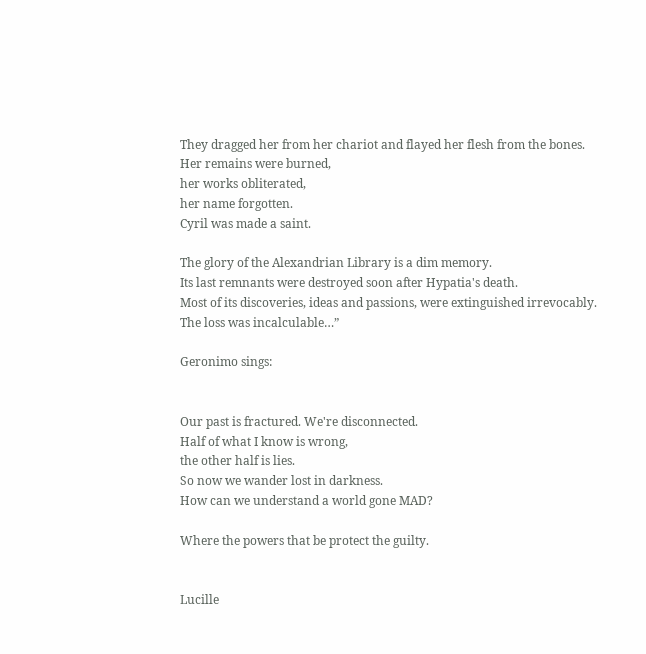They dragged her from her chariot and flayed her flesh from the bones.
Her remains were burned,
her works obliterated,
her name forgotten.
Cyril was made a saint.

The glory of the Alexandrian Library is a dim memory.
Its last remnants were destroyed soon after Hypatia's death.
Most of its discoveries, ideas and passions, were extinguished irrevocably.
The loss was incalculable…”

Geronimo sings:


Our past is fractured. We're disconnected.
Half of what I know is wrong,
the other half is lies.
So now we wander lost in darkness.
How can we understand a world gone MAD?

Where the powers that be protect the guilty.


Lucille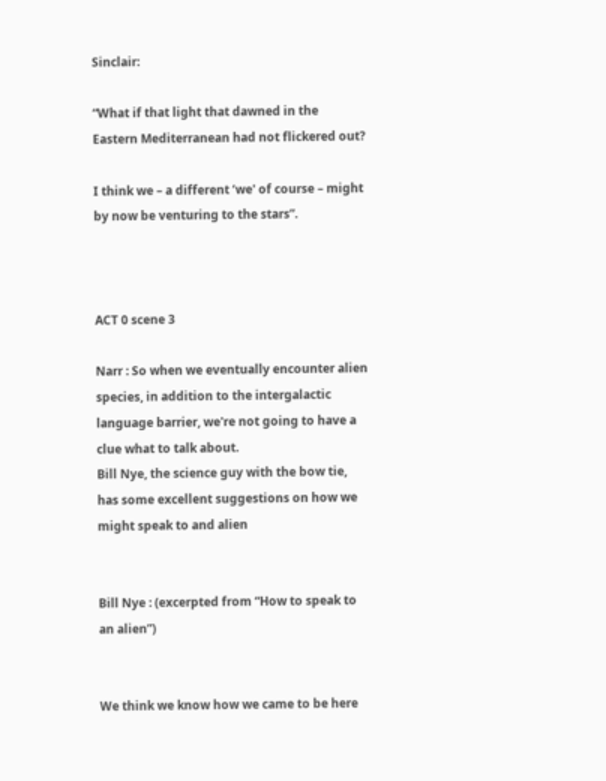Sinclair:

“What if that light that dawned in the Eastern Mediterranean had not flickered out?

I think we – a different ‘we' of course – might by now be venturing to the stars”.



ACT 0 scene 3

Narr : So when we eventually encounter alien species, in addition to the intergalactic language barrier, we're not going to have a clue what to talk about.
Bill Nye, the science guy with the bow tie, has some excellent suggestions on how we might speak to and alien


Bill Nye : (excerpted from “How to speak to an alien”)


We think we know how we came to be here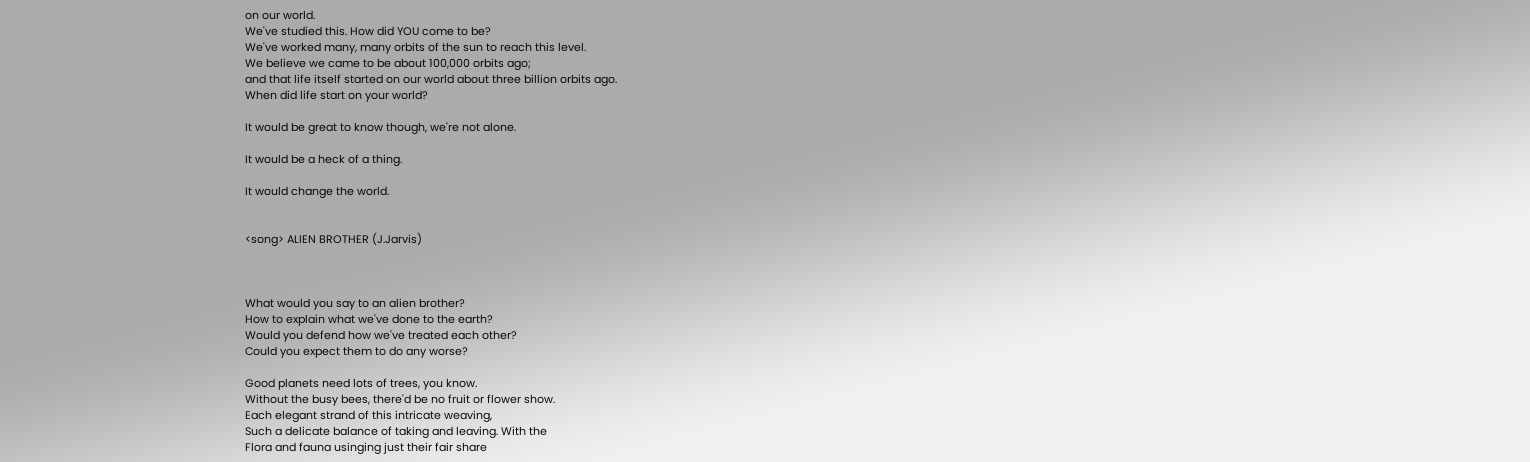on our world.
We've studied this. How did YOU come to be?
We've worked many, many orbits of the sun to reach this level.
We believe we came to be about 100,000 orbits ago;
and that life itself started on our world about three billion orbits ago.
When did life start on your world?

It would be great to know though, we're not alone.

It would be a heck of a thing.

It would change the world.


<song> ALIEN BROTHER (J.Jarvis)



What would you say to an alien brother?
How to explain what we've done to the earth?
Would you defend how we've treated each other?
Could you expect them to do any worse?

Good planets need lots of trees, you know.
Without the busy bees, there'd be no fruit or flower show.
Each elegant strand of this intricate weaving,
Such a delicate balance of taking and leaving. With the
Flora and fauna usinging just their fair share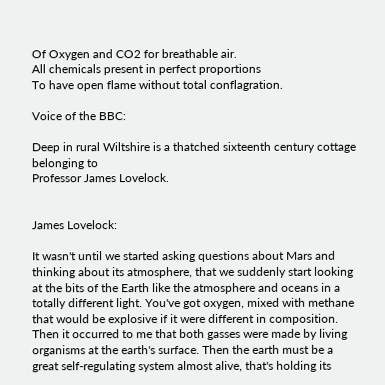Of Oxygen and CO2 for breathable air.
All chemicals present in perfect proportions
To have open flame without total conflagration.

Voice of the BBC:

Deep in rural Wiltshire is a thatched sixteenth century cottage belonging to
Professor James Lovelock.


James Lovelock:

It wasn't until we started asking questions about Mars and thinking about its atmosphere, that we suddenly start looking at the bits of the Earth like the atmosphere and oceans in a totally different light. You've got oxygen, mixed with methane that would be explosive if it were different in composition. Then it occurred to me that both gasses were made by living organisms at the earth's surface. Then the earth must be a great self-regulating system almost alive, that's holding its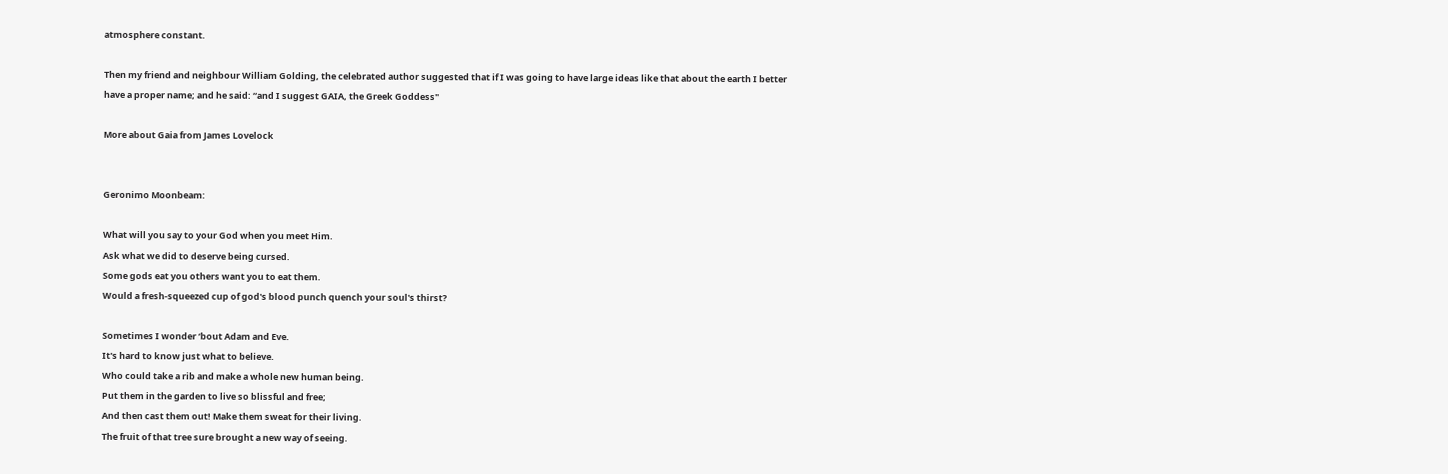atmosphere constant.

Then my friend and neighbour William Golding, the celebrated author suggested that if I was going to have large ideas like that about the earth I better have a proper name; and he said: “and I suggest GAIA, the Greek Goddess"

More about Gaia from James Lovelock


Geronimo Moonbeam:

What will you say to your God when you meet Him.
Ask what we did to deserve being cursed.
Some gods eat you others want you to eat them.
Would a fresh-squeezed cup of god's blood punch quench your soul's thirst?

Sometimes I wonder ‘bout Adam and Eve.
It's hard to know just what to believe.
Who could take a rib and make a whole new human being.
Put them in the garden to live so blissful and free;
And then cast them out! Make them sweat for their living.
The fruit of that tree sure brought a new way of seeing.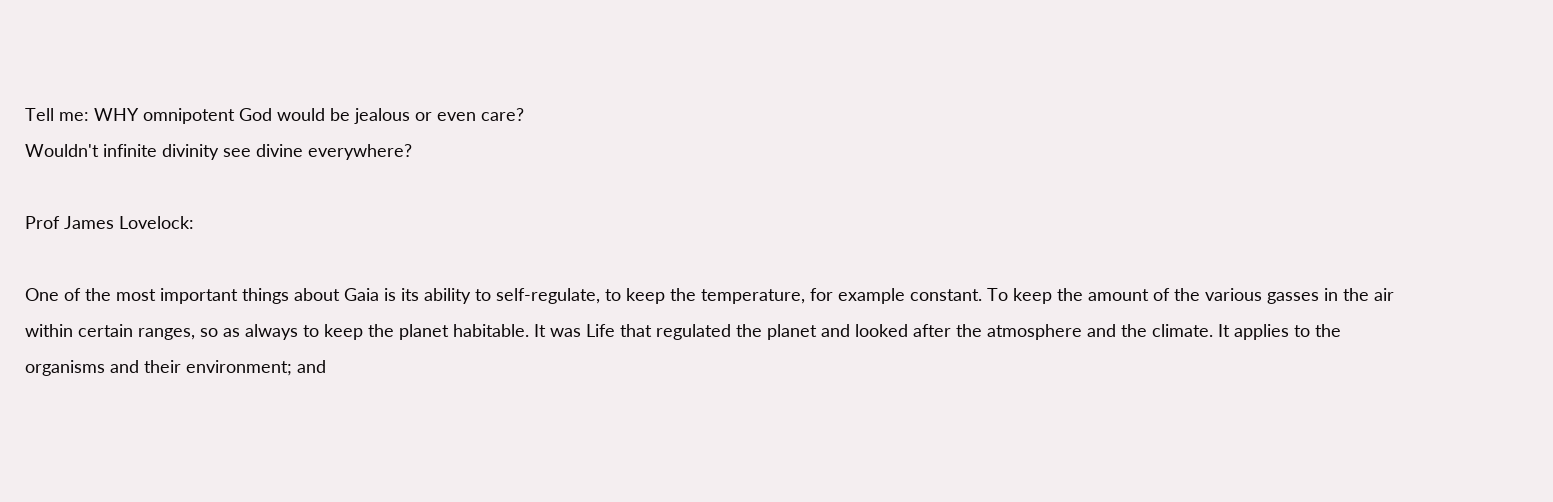Tell me: WHY omnipotent God would be jealous or even care?
Wouldn't infinite divinity see divine everywhere?

Prof James Lovelock:

One of the most important things about Gaia is its ability to self-regulate, to keep the temperature, for example constant. To keep the amount of the various gasses in the air within certain ranges, so as always to keep the planet habitable. It was Life that regulated the planet and looked after the atmosphere and the climate. It applies to the organisms and their environment; and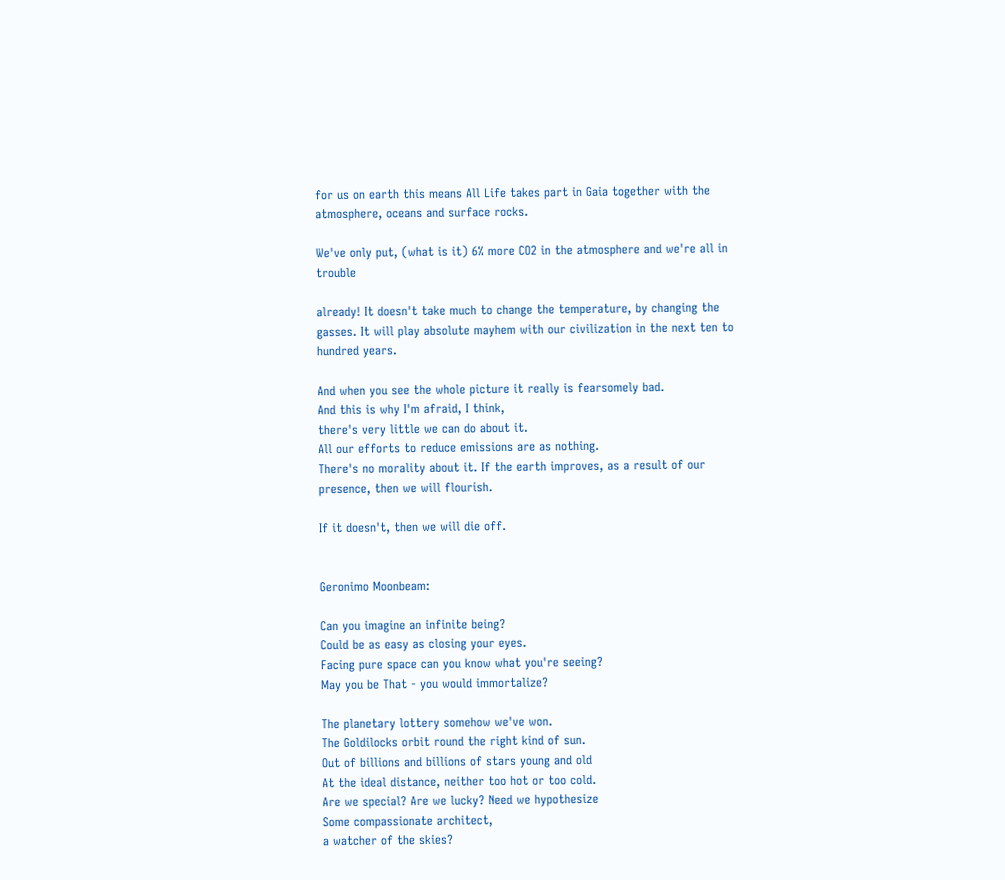for us on earth this means All Life takes part in Gaia together with the atmosphere, oceans and surface rocks.

We've only put, (what is it) 6% more CO2 in the atmosphere and we're all in trouble

already! It doesn't take much to change the temperature, by changing the gasses. It will play absolute mayhem with our civilization in the next ten to hundred years.

And when you see the whole picture it really is fearsomely bad.
And this is why I'm afraid, I think,
there's very little we can do about it.
All our efforts to reduce emissions are as nothing.
There's no morality about it. If the earth improves, as a result of our presence, then we will flourish.

If it doesn't, then we will die off.


Geronimo Moonbeam:

Can you imagine an infinite being?
Could be as easy as closing your eyes.
Facing pure space can you know what you're seeing?
May you be That - you would immortalize?

The planetary lottery somehow we've won.
The Goldilocks orbit round the right kind of sun.
Out of billions and billions of stars young and old
At the ideal distance, neither too hot or too cold.
Are we special? Are we lucky? Need we hypothesize
Some compassionate architect,
a watcher of the skies?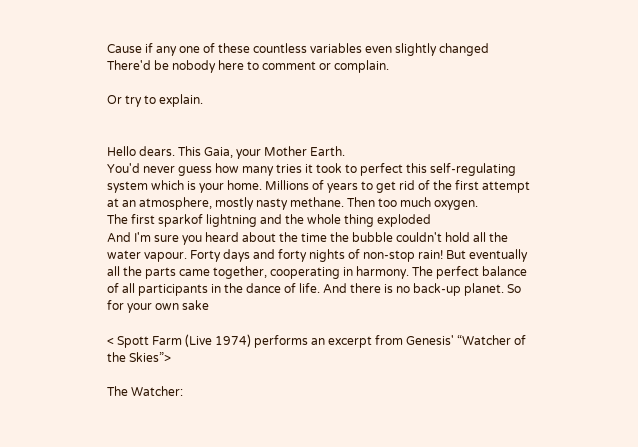Cause if any one of these countless variables even slightly changed
There'd be nobody here to comment or complain.

Or try to explain.


Hello dears. This Gaia, your Mother Earth.
You'd never guess how many tries it took to perfect this self-regulating system which is your home. Millions of years to get rid of the first attempt at an atmosphere, mostly nasty methane. Then too much oxygen.
The first sparkof lightning and the whole thing exploded
And I'm sure you heard about the time the bubble couldn't hold all the water vapour. Forty days and forty nights of non-stop rain! But eventually all the parts came together, cooperating in harmony. The perfect balance of all participants in the dance of life. And there is no back-up planet. So for your own sake

< Spott Farm (Live 1974) performs an excerpt from Genesis' “Watcher of the Skies”>

The Watcher: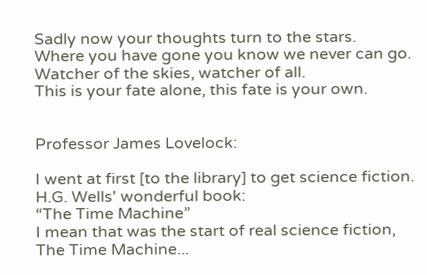Sadly now your thoughts turn to the stars.
Where you have gone you know we never can go.
Watcher of the skies, watcher of all.
This is your fate alone, this fate is your own.


Professor James Lovelock:

I went at first [to the library] to get science fiction.
H.G. Wells' wonderful book:
“The Time Machine”
I mean that was the start of real science fiction,
The Time Machine...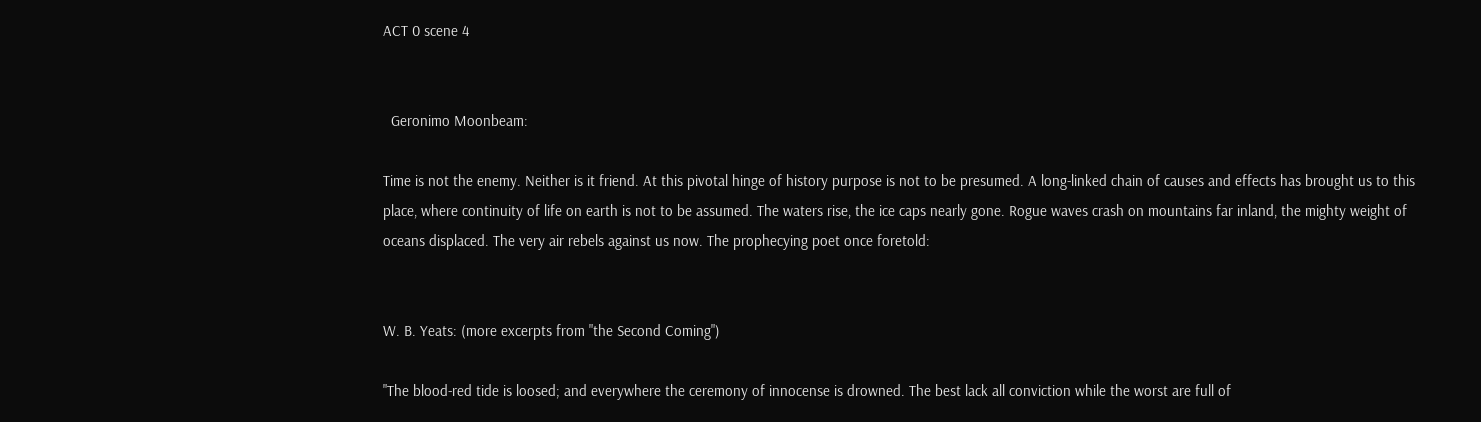ACT 0 scene 4


  Geronimo Moonbeam:

Time is not the enemy. Neither is it friend. At this pivotal hinge of history purpose is not to be presumed. A long-linked chain of causes and effects has brought us to this place, where continuity of life on earth is not to be assumed. The waters rise, the ice caps nearly gone. Rogue waves crash on mountains far inland, the mighty weight of oceans displaced. The very air rebels against us now. The prophecying poet once foretold:


W. B. Yeats: (more excerpts from "the Second Coming")

"The blood-red tide is loosed; and everywhere the ceremony of innocense is drowned. The best lack all conviction while the worst are full of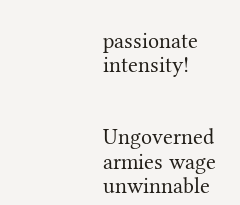passionate intensity!


Ungoverned armies wage unwinnable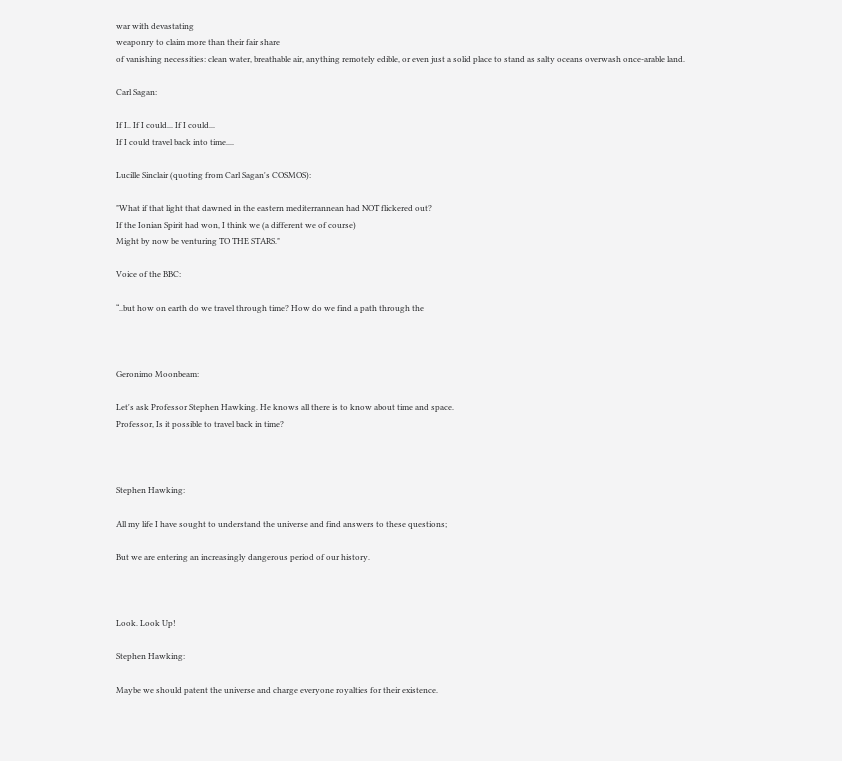war with devastating
weaponry to claim more than their fair share
of vanishing necessities: clean water, breathable air, anything remotely edible, or even just a solid place to stand as salty oceans overwash once-arable land.

Carl Sagan:

If I.. If I could... If I could...
If I could travel back into time....

Lucille Sinclair (quoting from Carl Sagan's COSMOS):

"What if that light that dawned in the eastern mediterrannean had NOT flickered out?
If the Ionian Spirit had won, I think we (a different we of course)
Might by now be venturing TO THE STARS."

Voice of the BBC:

“..but how on earth do we travel through time? How do we find a path through the



Geronimo Moonbeam:

Let's ask Professor Stephen Hawking. He knows all there is to know about time and space.
Professor, Is it possible to travel back in time?



Stephen Hawking:

All my life I have sought to understand the universe and find answers to these questions;

But we are entering an increasingly dangerous period of our history.



Look. Look Up!

Stephen Hawking:

Maybe we should patent the universe and charge everyone royalties for their existence.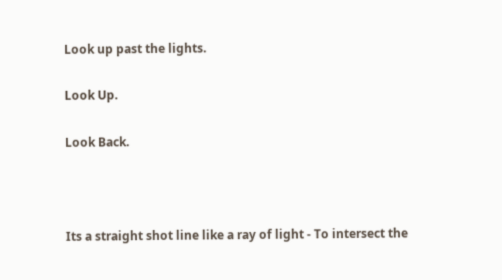Look up past the lights.

Look Up.

Look Back.



Its a straight shot line like a ray of light - To intersect the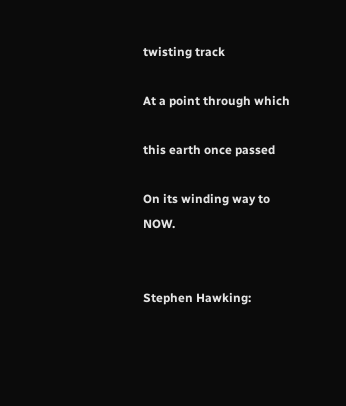twisting track

At a point through which

this earth once passed

On its winding way to NOW.


Stephen Hawking: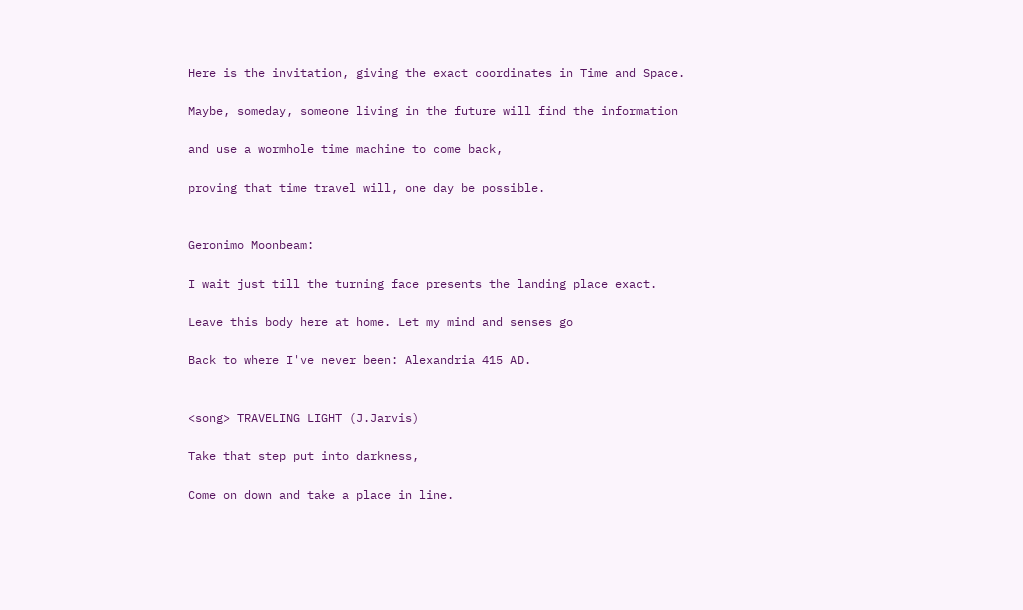Here is the invitation, giving the exact coordinates in Time and Space.

Maybe, someday, someone living in the future will find the information

and use a wormhole time machine to come back,

proving that time travel will, one day be possible.


Geronimo Moonbeam:

I wait just till the turning face presents the landing place exact.

Leave this body here at home. Let my mind and senses go

Back to where I've never been: Alexandria 415 AD.


<song> TRAVELING LIGHT (J.Jarvis)

Take that step put into darkness,

Come on down and take a place in line.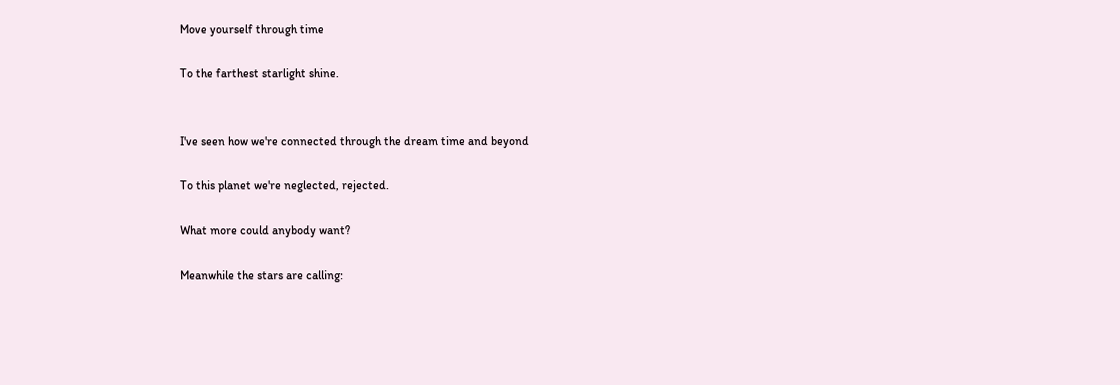Move yourself through time

To the farthest starlight shine.


I've seen how we're connected through the dream time and beyond

To this planet we're neglected, rejected.

What more could anybody want?

Meanwhile the stars are calling: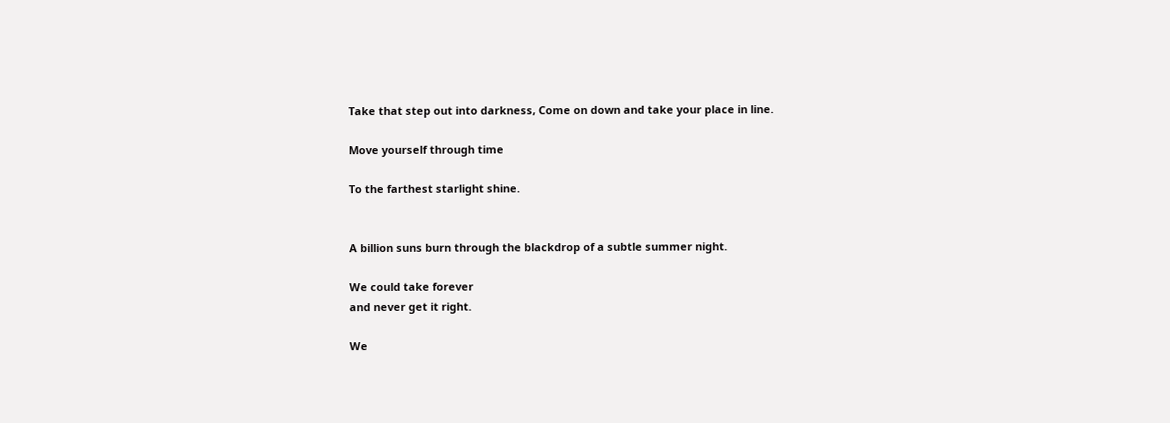Take that step out into darkness, Come on down and take your place in line.

Move yourself through time

To the farthest starlight shine.


A billion suns burn through the blackdrop of a subtle summer night.

We could take forever
and never get it right.

We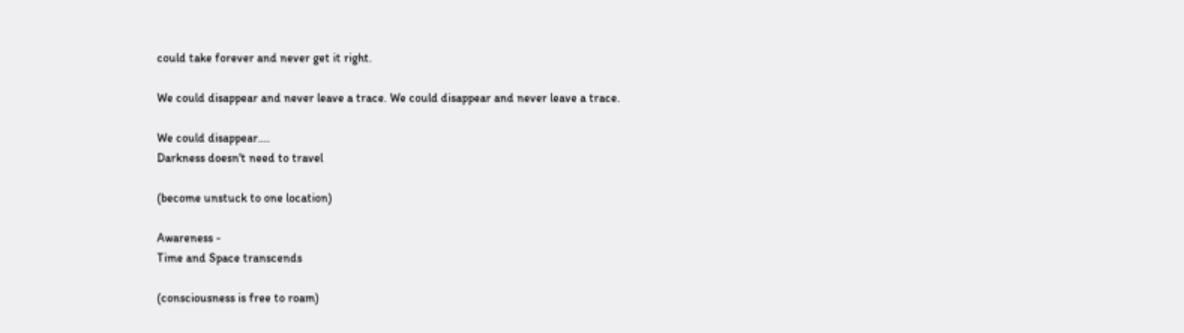could take forever and never get it right.

We could disappear and never leave a trace. We could disappear and never leave a trace.

We could disappear....
Darkness doesn't need to travel

(become unstuck to one location)

Awareness -
Time and Space transcends

(consciousness is free to roam)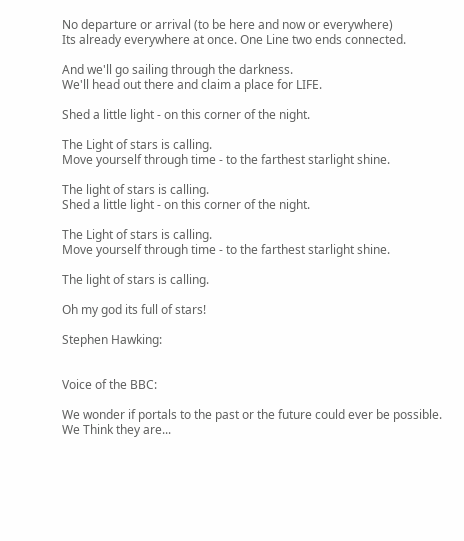No departure or arrival (to be here and now or everywhere)
Its already everywhere at once. One Line two ends connected.

And we'll go sailing through the darkness.
We'll head out there and claim a place for LIFE.

Shed a little light - on this corner of the night.

The Light of stars is calling.
Move yourself through time - to the farthest starlight shine.

The light of stars is calling.
Shed a little light - on this corner of the night.

The Light of stars is calling.
Move yourself through time - to the farthest starlight shine.

The light of stars is calling.

Oh my god its full of stars!

Stephen Hawking:


Voice of the BBC:

We wonder if portals to the past or the future could ever be possible.
We Think they are...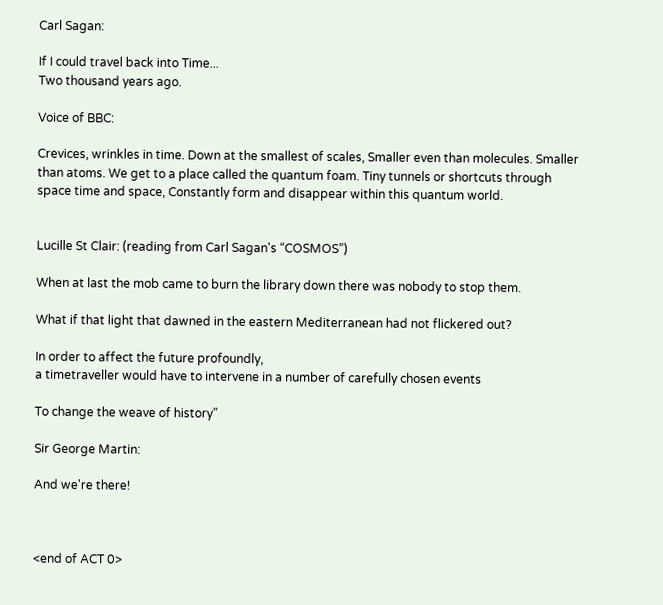Carl Sagan:

If I could travel back into Time...
Two thousand years ago.

Voice of BBC:

Crevices, wrinkles in time. Down at the smallest of scales, Smaller even than molecules. Smaller than atoms. We get to a place called the quantum foam. Tiny tunnels or shortcuts through space time and space, Constantly form and disappear within this quantum world.


Lucille St Clair: (reading from Carl Sagan's “COSMOS”)

When at last the mob came to burn the library down there was nobody to stop them.

What if that light that dawned in the eastern Mediterranean had not flickered out?

In order to affect the future profoundly,
a timetraveller would have to intervene in a number of carefully chosen events

To change the weave of history”

Sir George Martin:

And we're there!



<end of ACT 0>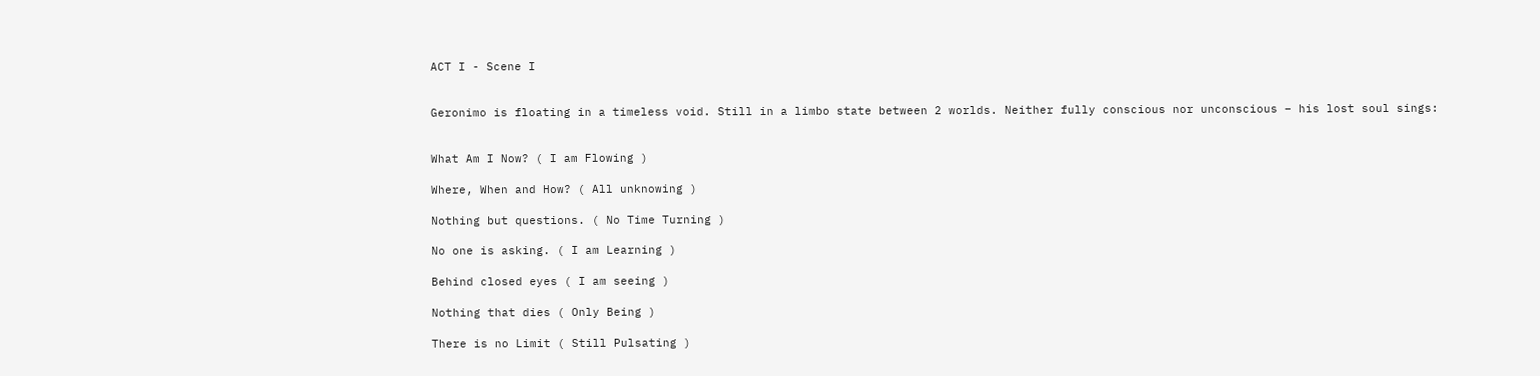ACT I - Scene I


Geronimo is floating in a timeless void. Still in a limbo state between 2 worlds. Neither fully conscious nor unconscious – his lost soul sings:


What Am I Now? ( I am Flowing )

Where, When and How? ( All unknowing )

Nothing but questions. ( No Time Turning )

No one is asking. ( I am Learning )

Behind closed eyes ( I am seeing )

Nothing that dies ( Only Being )

There is no Limit ( Still Pulsating )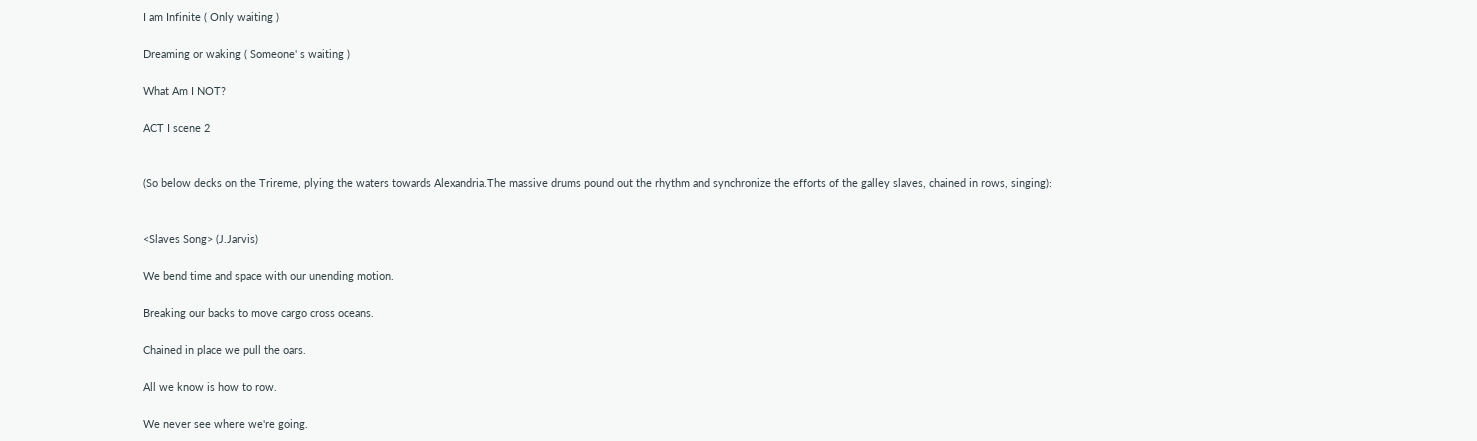I am Infinite ( Only waiting )

Dreaming or waking ( Someone' s waiting )

What Am I NOT?

ACT I scene 2


(So below decks on the Trireme, plying the waters towards Alexandria.The massive drums pound out the rhythm and synchronize the efforts of the galley slaves, chained in rows, singing):


<Slaves Song> (J.Jarvis)

We bend time and space with our unending motion.

Breaking our backs to move cargo cross oceans.

Chained in place we pull the oars.

All we know is how to row.

We never see where we're going.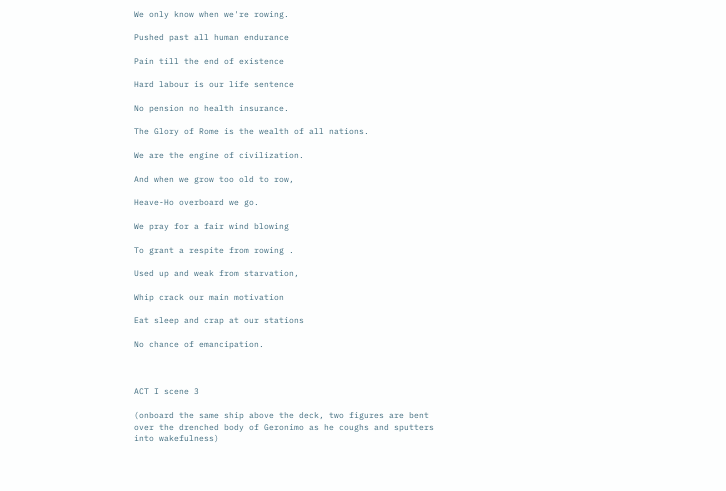We only know when we're rowing.

Pushed past all human endurance

Pain till the end of existence

Hard labour is our life sentence

No pension no health insurance.

The Glory of Rome is the wealth of all nations.

We are the engine of civilization.

And when we grow too old to row,

Heave-Ho overboard we go.

We pray for a fair wind blowing

To grant a respite from rowing .

Used up and weak from starvation,

Whip crack our main motivation

Eat sleep and crap at our stations

No chance of emancipation.



ACT I scene 3

(onboard the same ship above the deck, two figures are bent over the drenched body of Geronimo as he coughs and sputters into wakefulness)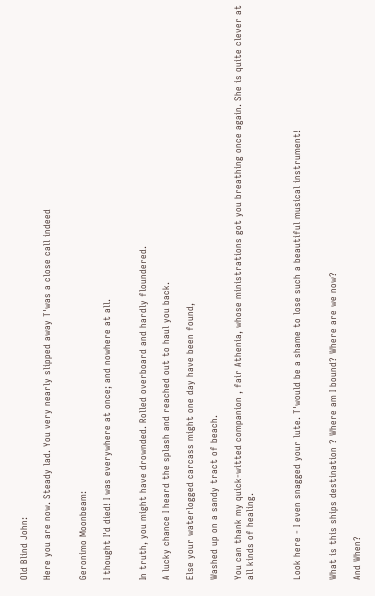Old Blind John:

Here you are now. Steady lad. You very nearly slipped away T'was a close call indeed


Geronimo Moonbeam:

I thought I'd died! I was everywhere at once; and nowhere at all.


In truth, you might have drownded. Rolled overboard and hardly floundered.

A lucky chance I heard the splash and reached out to haul you back.

Else your waterlogged carcass might one day have been found,

Washed up on a sandy tract of beach.

You can thank my quick-witted companion , fair Athenia, whose ministrations got you breathing once again. She is quite clever at all kinds of healing.



Look here - I even snagged your lute. T'would be a shame to lose such a beautiful musical instrument!


What is this ships destination ? Where am I bound? Where are we now?

And When?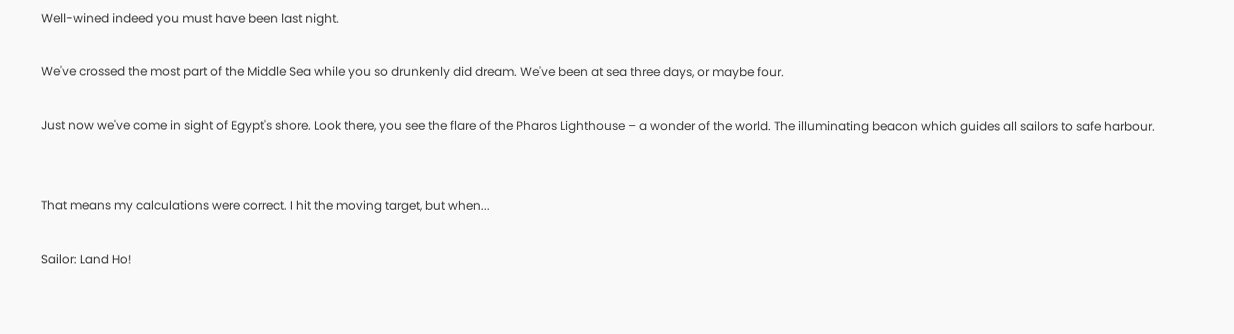Well-wined indeed you must have been last night.

We've crossed the most part of the Middle Sea while you so drunkenly did dream. We've been at sea three days, or maybe four.

Just now we've come in sight of Egypt's shore. Look there, you see the flare of the Pharos Lighthouse – a wonder of the world. The illuminating beacon which guides all sailors to safe harbour.


That means my calculations were correct. I hit the moving target, but when...

Sailor: Land Ho!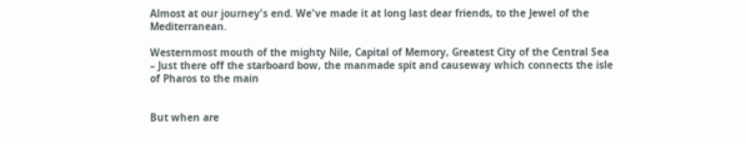Almost at our journey's end. We've made it at long last dear friends, to the Jewel of the Mediterranean.

Westernmost mouth of the mighty Nile, Capital of Memory, Greatest City of the Central Sea – Just there off the starboard bow, the manmade spit and causeway which connects the isle of Pharos to the main


But when are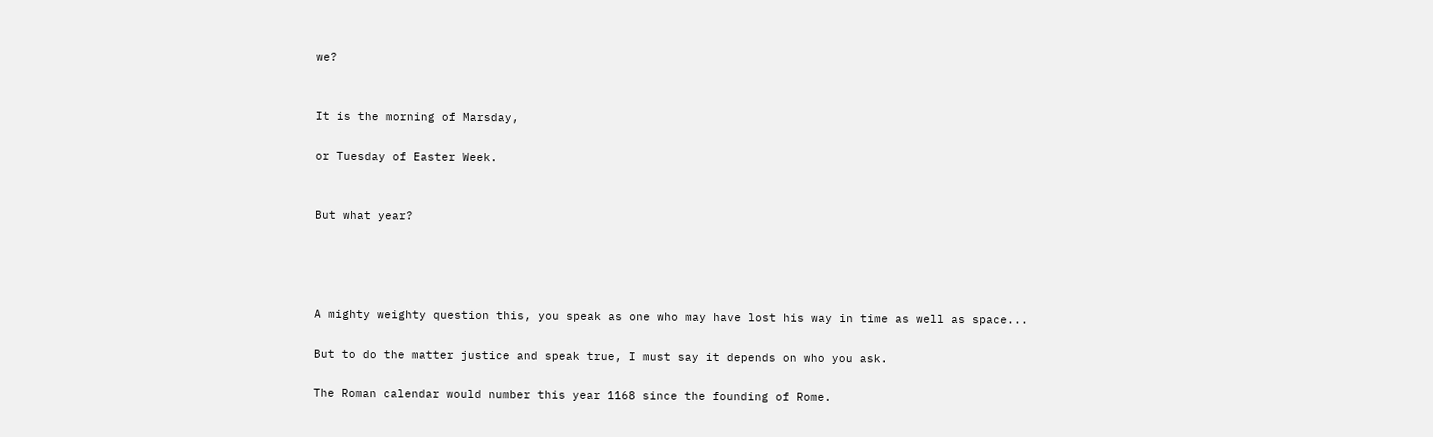we?


It is the morning of Marsday,

or Tuesday of Easter Week.


But what year?




A mighty weighty question this, you speak as one who may have lost his way in time as well as space...

But to do the matter justice and speak true, I must say it depends on who you ask.

The Roman calendar would number this year 1168 since the founding of Rome.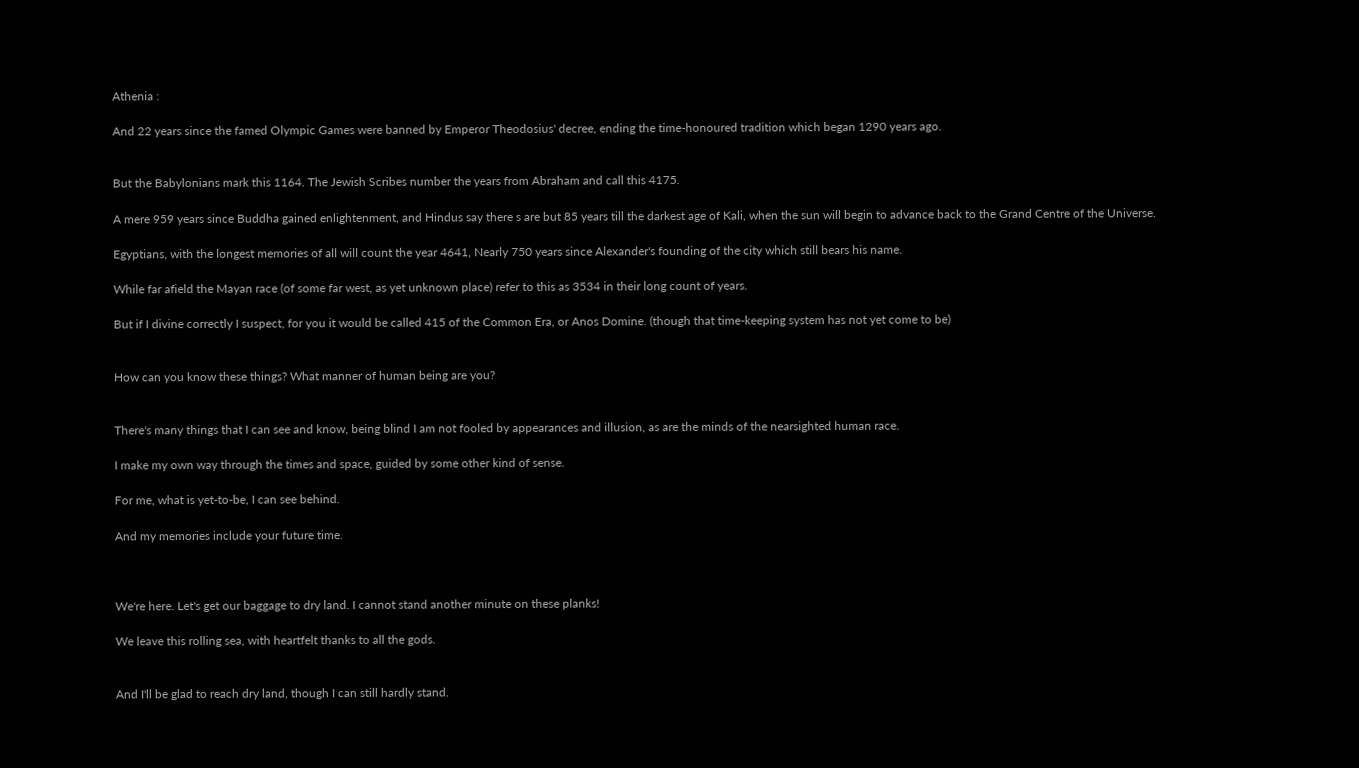Athenia :

And 22 years since the famed Olympic Games were banned by Emperor Theodosius' decree, ending the time-honoured tradition which began 1290 years ago.


But the Babylonians mark this 1164. The Jewish Scribes number the years from Abraham and call this 4175.

A mere 959 years since Buddha gained enlightenment, and Hindus say there s are but 85 years till the darkest age of Kali, when the sun will begin to advance back to the Grand Centre of the Universe.

Egyptians, with the longest memories of all will count the year 4641, Nearly 750 years since Alexander's founding of the city which still bears his name.

While far afield the Mayan race (of some far west, as yet unknown place) refer to this as 3534 in their long count of years.

But if I divine correctly I suspect, for you it would be called 415 of the Common Era, or Anos Domine. (though that time-keeping system has not yet come to be)


How can you know these things? What manner of human being are you?


There's many things that I can see and know, being blind I am not fooled by appearances and illusion, as are the minds of the nearsighted human race.

I make my own way through the times and space, guided by some other kind of sense.

For me, what is yet-to-be, I can see behind.

And my memories include your future time.



We're here. Let's get our baggage to dry land. I cannot stand another minute on these planks!

We leave this rolling sea, with heartfelt thanks to all the gods.


And I'll be glad to reach dry land, though I can still hardly stand.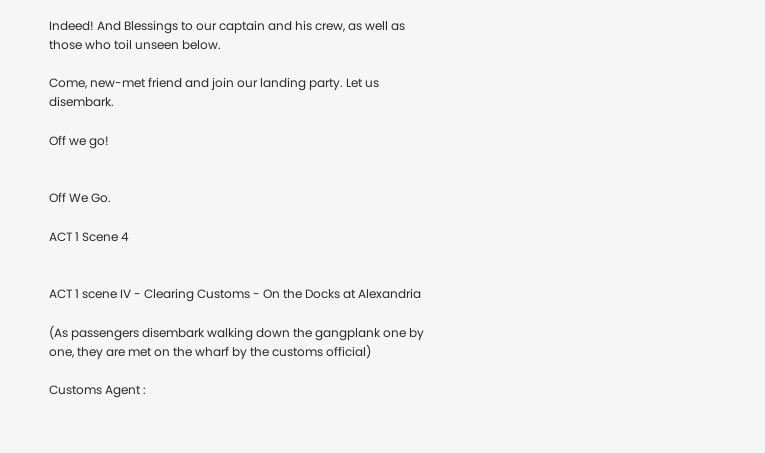Indeed! And Blessings to our captain and his crew, as well as those who toil unseen below.

Come, new-met friend and join our landing party. Let us disembark.

Off we go!


Off We Go.

ACT 1 Scene 4


ACT 1 scene IV - Clearing Customs - On the Docks at Alexandria

(As passengers disembark walking down the gangplank one by one, they are met on the wharf by the customs official)

Customs Agent :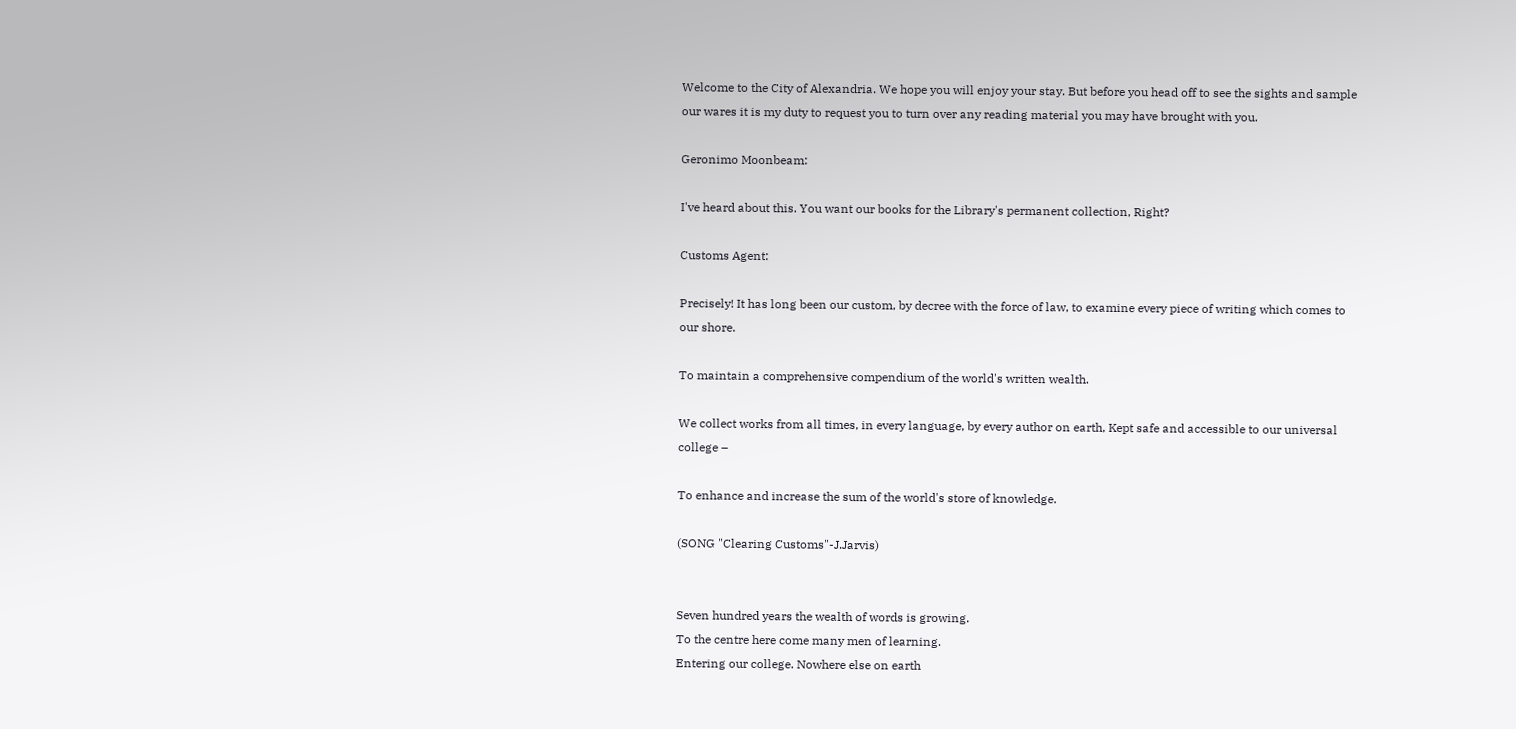Welcome to the City of Alexandria. We hope you will enjoy your stay. But before you head off to see the sights and sample our wares it is my duty to request you to turn over any reading material you may have brought with you.

Geronimo Moonbeam:

I've heard about this. You want our books for the Library's permanent collection, Right?

Customs Agent:

Precisely! It has long been our custom, by decree with the force of law, to examine every piece of writing which comes to our shore.

To maintain a comprehensive compendium of the world's written wealth.

We collect works from all times, in every language, by every author on earth, Kept safe and accessible to our universal college –

To enhance and increase the sum of the world's store of knowledge.

(SONG "Clearing Customs"-J.Jarvis)


Seven hundred years the wealth of words is growing.
To the centre here come many men of learning.
Entering our college. Nowhere else on earth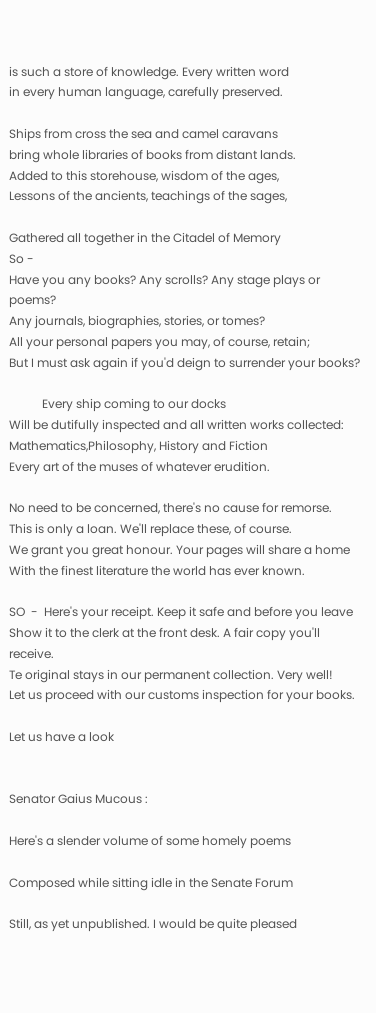is such a store of knowledge. Every written word
in every human language, carefully preserved.

Ships from cross the sea and camel caravans
bring whole libraries of books from distant lands.
Added to this storehouse, wisdom of the ages,
Lessons of the ancients, teachings of the sages,

Gathered all together in the Citadel of Memory
So -
Have you any books? Any scrolls? Any stage plays or poems?
Any journals, biographies, stories, or tomes?
All your personal papers you may, of course, retain;
But I must ask again if you'd deign to surrender your books?

           Every ship coming to our docks
Will be dutifully inspected and all written works collected:
Mathematics,Philosophy, History and Fiction
Every art of the muses of whatever erudition.

No need to be concerned, there's no cause for remorse.
This is only a loan. We'll replace these, of course.
We grant you great honour. Your pages will share a home
With the finest literature the world has ever known.

SO  -  Here's your receipt. Keep it safe and before you leave
Show it to the clerk at the front desk. A fair copy you'll receive.
Te original stays in our permanent collection. Very well!
Let us proceed with our customs inspection for your books.

Let us have a look


Senator Gaius Mucous :

Here's a slender volume of some homely poems

Composed while sitting idle in the Senate Forum

Still, as yet unpublished. I would be quite pleased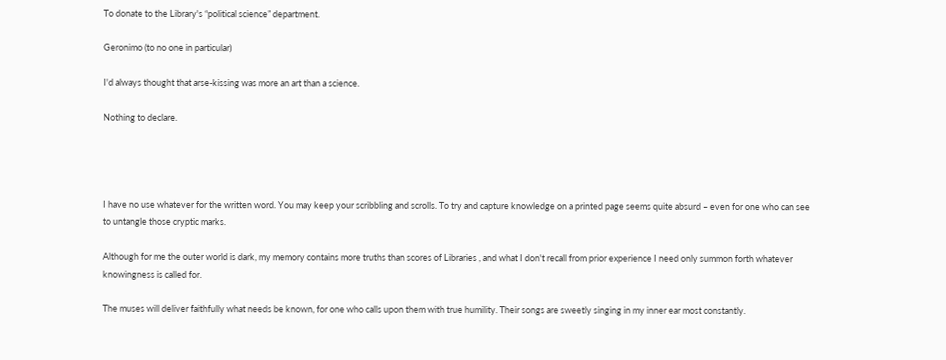To donate to the Library's “political science” department.

Geronimo (to no one in particular)

I'd always thought that arse-kissing was more an art than a science.

Nothing to declare.




I have no use whatever for the written word. You may keep your scribbling and scrolls. To try and capture knowledge on a printed page seems quite absurd – even for one who can see to untangle those cryptic marks.

Although for me the outer world is dark, my memory contains more truths than scores of Libraries , and what I don't recall from prior experience I need only summon forth whatever knowingness is called for.

The muses will deliver faithfully what needs be known, for one who calls upon them with true humility. Their songs are sweetly singing in my inner ear most constantly.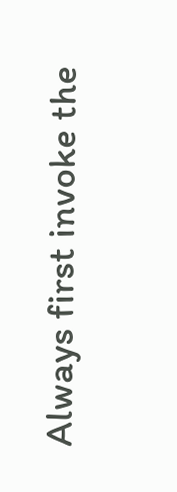Always first invoke the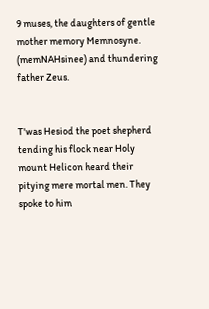9 muses, the daughters of gentle mother memory Memnosyne. (memNAHsinee) and thundering father Zeus.


T'was Hesiod the poet shepherd tending his flock near Holy mount Helicon heard their pitying mere mortal men. They spoke to him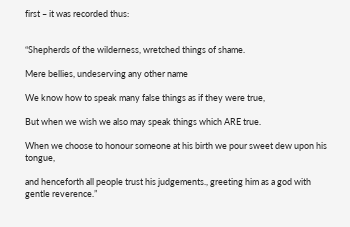first – it was recorded thus:


“Shepherds of the wilderness, wretched things of shame.

Mere bellies, undeserving any other name

We know how to speak many false things as if they were true,

But when we wish we also may speak things which ARE true.

When we choose to honour someone at his birth we pour sweet dew upon his tongue,

and henceforth all people trust his judgements., greeting him as a god with gentle reverence.”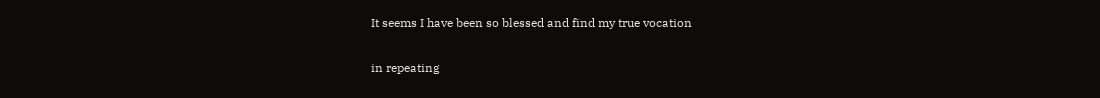It seems I have been so blessed and find my true vocation

in repeating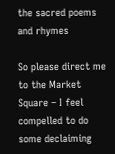the sacred poems and rhymes

So please direct me to the Market Square – I feel compelled to do some declaiming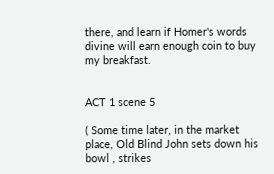there, and learn if Homer's words divine will earn enough coin to buy my breakfast.


ACT 1 scene 5

( Some time later, in the market place, Old Blind John sets down his bowl , strikes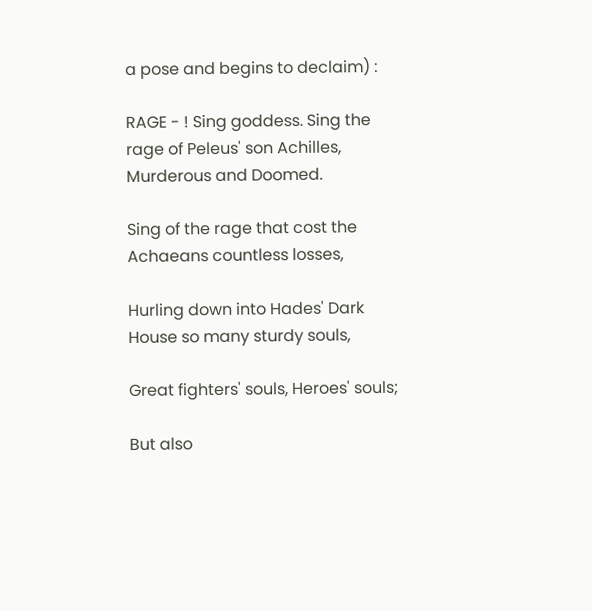a pose and begins to declaim) :

RAGE - ! Sing goddess. Sing the rage of Peleus' son Achilles, Murderous and Doomed.

Sing of the rage that cost the Achaeans countless losses,

Hurling down into Hades' Dark House so many sturdy souls,

Great fighters' souls, Heroes' souls;

But also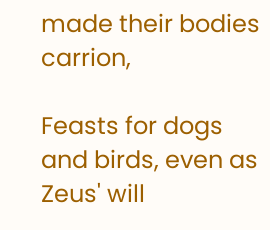made their bodies carrion,

Feasts for dogs and birds, even as Zeus' will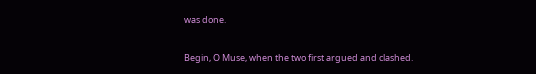was done.

Begin, O Muse, when the two first argued and clashed.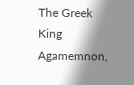The Greek King Agamemnon,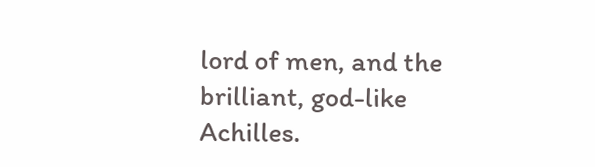lord of men, and the brilliant, god-like Achilles.